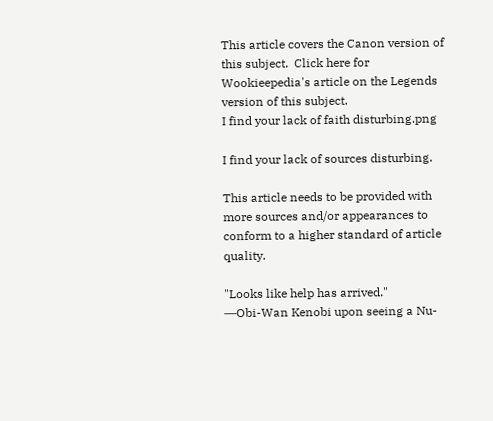This article covers the Canon version of this subject.  Click here for Wookieepedia's article on the Legends version of this subject.
I find your lack of faith disturbing.png

I find your lack of sources disturbing.

This article needs to be provided with more sources and/or appearances to conform to a higher standard of article quality.

"Looks like help has arrived."
―Obi-Wan Kenobi upon seeing a Nu-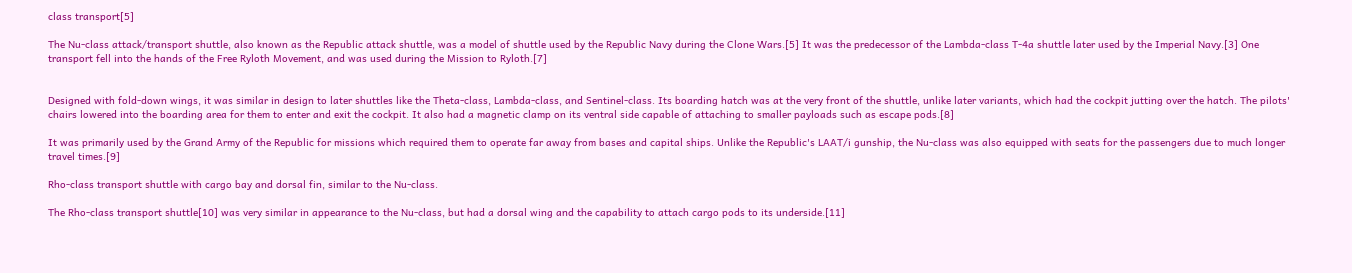class transport[5]

The Nu-class attack/transport shuttle, also known as the Republic attack shuttle, was a model of shuttle used by the Republic Navy during the Clone Wars.[5] It was the predecessor of the Lambda-class T-4a shuttle later used by the Imperial Navy.[3] One transport fell into the hands of the Free Ryloth Movement, and was used during the Mission to Ryloth.[7]


Designed with fold-down wings, it was similar in design to later shuttles like the Theta-class, Lambda-class, and Sentinel-class. Its boarding hatch was at the very front of the shuttle, unlike later variants, which had the cockpit jutting over the hatch. The pilots' chairs lowered into the boarding area for them to enter and exit the cockpit. It also had a magnetic clamp on its ventral side capable of attaching to smaller payloads such as escape pods.[8]

It was primarily used by the Grand Army of the Republic for missions which required them to operate far away from bases and capital ships. Unlike the Republic's LAAT/i gunship, the Nu-class was also equipped with seats for the passengers due to much longer travel times.[9]

Rho-class transport shuttle with cargo bay and dorsal fin, similar to the Nu-class.

The Rho-class transport shuttle[10] was very similar in appearance to the Nu-class, but had a dorsal wing and the capability to attach cargo pods to its underside.[11]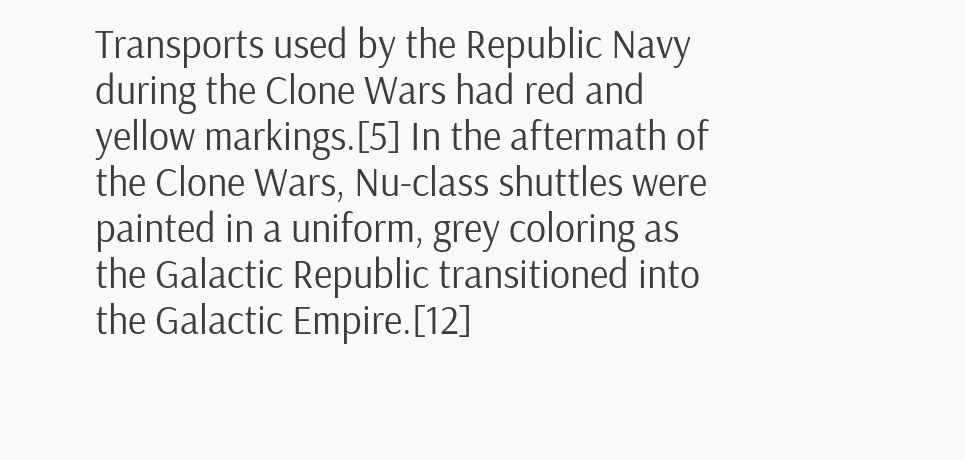Transports used by the Republic Navy during the Clone Wars had red and yellow markings.[5] In the aftermath of the Clone Wars, Nu-class shuttles were painted in a uniform, grey coloring as the Galactic Republic transitioned into the Galactic Empire.[12]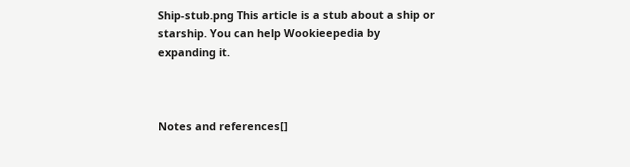Ship-stub.png This article is a stub about a ship or starship. You can help Wookieepedia by expanding it.



Notes and references[]